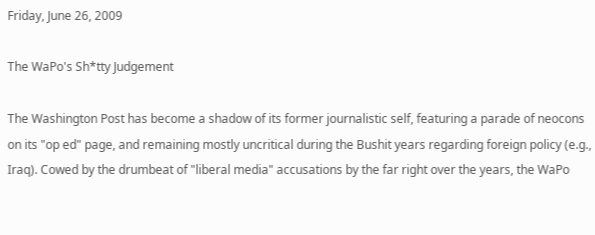Friday, June 26, 2009

The WaPo's Sh*tty Judgement

The Washington Post has become a shadow of its former journalistic self, featuring a parade of neocons on its "op ed" page, and remaining mostly uncritical during the Bushit years regarding foreign policy (e.g., Iraq). Cowed by the drumbeat of "liberal media" accusations by the far right over the years, the WaPo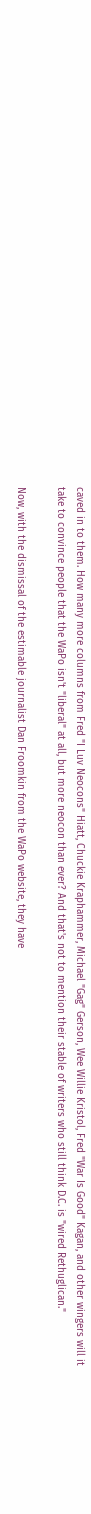caved in to them. How many more columns from Fred "I Luv Neocons" Hiatt, Chuckie Kraphammer, Michael "Gag" Gerson, Wee Willie Kristol, Fred "War Is Good" Kagan, and other wingers will it take to convince people that the WaPo isn't "liberal" at all, but more neocon than ever? And that's not to mention their stable of writers who still think D.C. is "wired Rethuglican."

Now, with the dismissal of the estimable journalist Dan Froomkin from the WaPo website, they have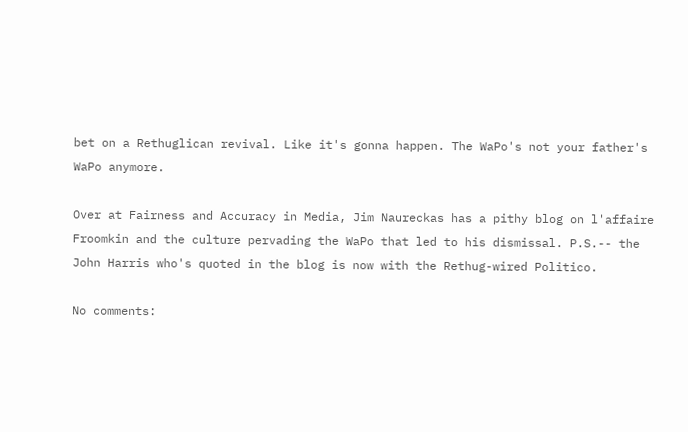bet on a Rethuglican revival. Like it's gonna happen. The WaPo's not your father's WaPo anymore.

Over at Fairness and Accuracy in Media, Jim Naureckas has a pithy blog on l'affaire Froomkin and the culture pervading the WaPo that led to his dismissal. P.S.-- the John Harris who's quoted in the blog is now with the Rethug-wired Politico.

No comments: